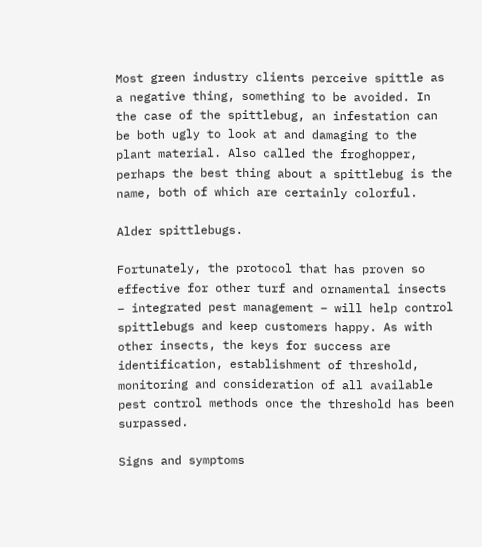Most green industry clients perceive spittle as a negative thing, something to be avoided. In the case of the spittlebug, an infestation can be both ugly to look at and damaging to the plant material. Also called the froghopper, perhaps the best thing about a spittlebug is the name, both of which are certainly colorful.

Alder spittlebugs.

Fortunately, the protocol that has proven so effective for other turf and ornamental insects – integrated pest management – will help control spittlebugs and keep customers happy. As with other insects, the keys for success are identification, establishment of threshold, monitoring and consideration of all available pest control methods once the threshold has been surpassed.

Signs and symptoms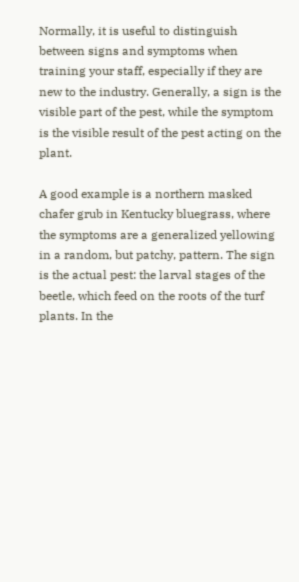Normally, it is useful to distinguish between signs and symptoms when training your staff, especially if they are new to the industry. Generally, a sign is the visible part of the pest, while the symptom is the visible result of the pest acting on the plant.

A good example is a northern masked chafer grub in Kentucky bluegrass, where the symptoms are a generalized yellowing in a random, but patchy, pattern. The sign is the actual pest: the larval stages of the beetle, which feed on the roots of the turf plants. In the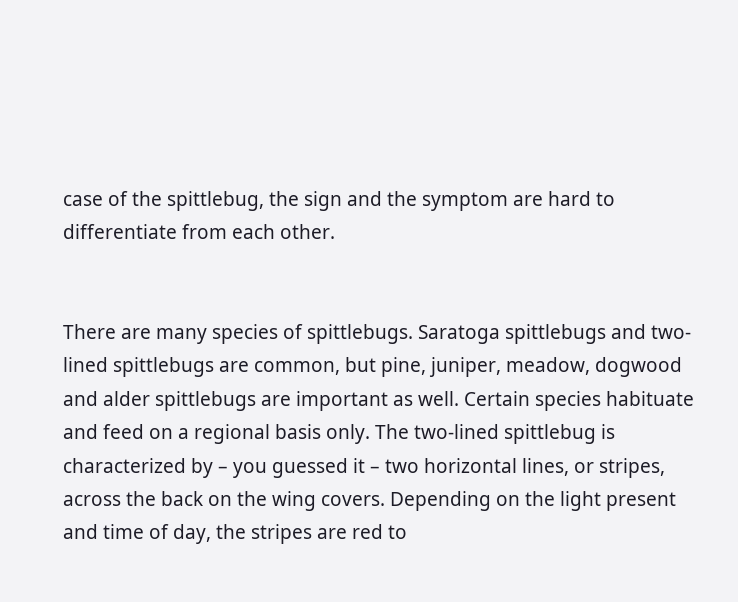case of the spittlebug, the sign and the symptom are hard to differentiate from each other.


There are many species of spittlebugs. Saratoga spittlebugs and two-lined spittlebugs are common, but pine, juniper, meadow, dogwood and alder spittlebugs are important as well. Certain species habituate and feed on a regional basis only. The two-lined spittlebug is characterized by – you guessed it – two horizontal lines, or stripes, across the back on the wing covers. Depending on the light present and time of day, the stripes are red to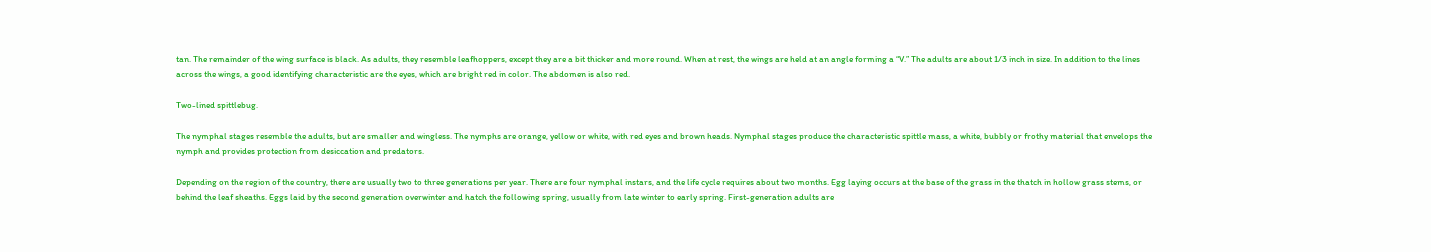tan. The remainder of the wing surface is black. As adults, they resemble leafhoppers, except they are a bit thicker and more round. When at rest, the wings are held at an angle forming a “V.” The adults are about 1/3 inch in size. In addition to the lines across the wings, a good identifying characteristic are the eyes, which are bright red in color. The abdomen is also red.

Two-lined spittlebug.

The nymphal stages resemble the adults, but are smaller and wingless. The nymphs are orange, yellow or white, with red eyes and brown heads. Nymphal stages produce the characteristic spittle mass, a white, bubbly or frothy material that envelops the nymph and provides protection from desiccation and predators.

Depending on the region of the country, there are usually two to three generations per year. There are four nymphal instars, and the life cycle requires about two months. Egg laying occurs at the base of the grass in the thatch in hollow grass stems, or behind the leaf sheaths. Eggs laid by the second generation overwinter and hatch the following spring, usually from late winter to early spring. First-generation adults are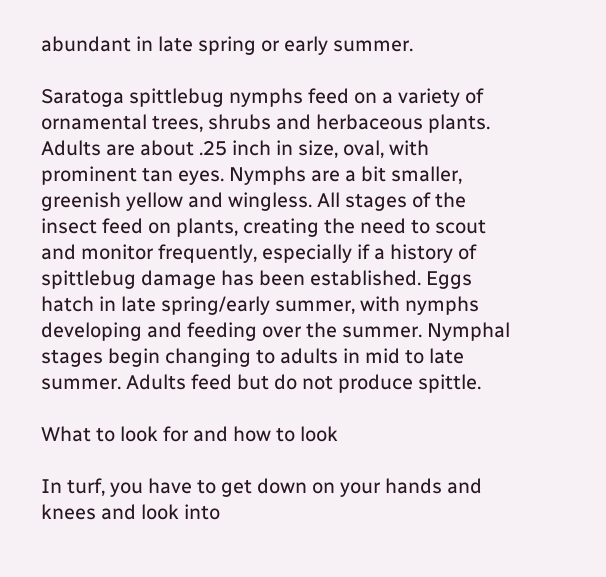abundant in late spring or early summer.

Saratoga spittlebug nymphs feed on a variety of ornamental trees, shrubs and herbaceous plants. Adults are about .25 inch in size, oval, with prominent tan eyes. Nymphs are a bit smaller, greenish yellow and wingless. All stages of the insect feed on plants, creating the need to scout and monitor frequently, especially if a history of spittlebug damage has been established. Eggs hatch in late spring/early summer, with nymphs developing and feeding over the summer. Nymphal stages begin changing to adults in mid to late summer. Adults feed but do not produce spittle.

What to look for and how to look

In turf, you have to get down on your hands and knees and look into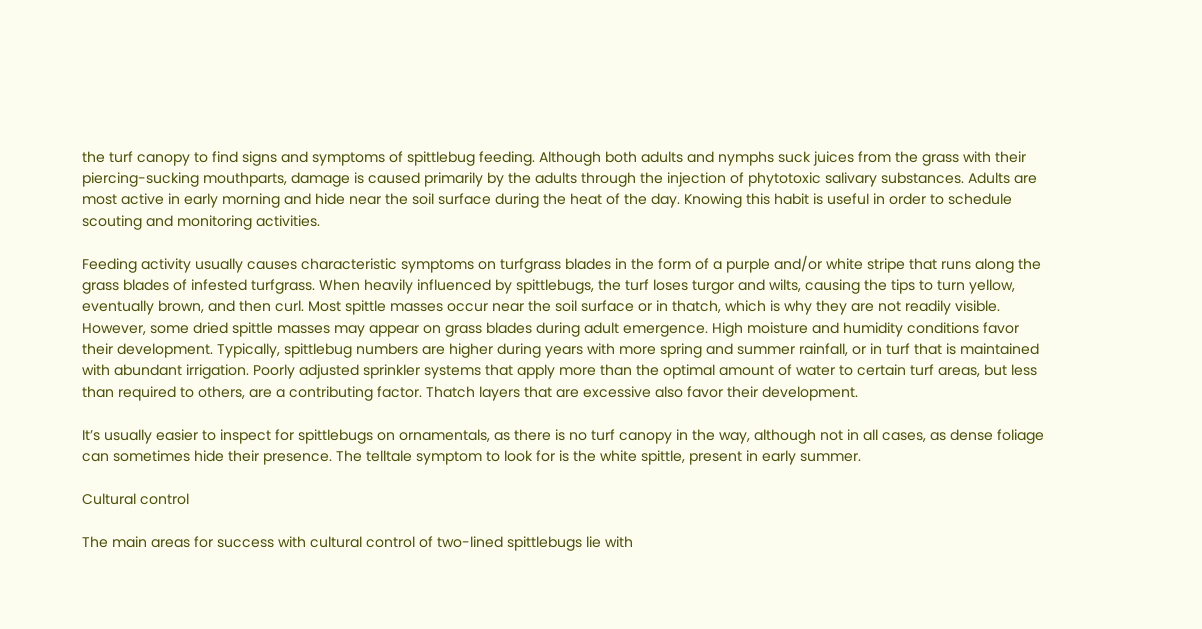the turf canopy to find signs and symptoms of spittlebug feeding. Although both adults and nymphs suck juices from the grass with their piercing-sucking mouthparts, damage is caused primarily by the adults through the injection of phytotoxic salivary substances. Adults are most active in early morning and hide near the soil surface during the heat of the day. Knowing this habit is useful in order to schedule scouting and monitoring activities.

Feeding activity usually causes characteristic symptoms on turfgrass blades in the form of a purple and/or white stripe that runs along the grass blades of infested turfgrass. When heavily influenced by spittlebugs, the turf loses turgor and wilts, causing the tips to turn yellow, eventually brown, and then curl. Most spittle masses occur near the soil surface or in thatch, which is why they are not readily visible. However, some dried spittle masses may appear on grass blades during adult emergence. High moisture and humidity conditions favor their development. Typically, spittlebug numbers are higher during years with more spring and summer rainfall, or in turf that is maintained with abundant irrigation. Poorly adjusted sprinkler systems that apply more than the optimal amount of water to certain turf areas, but less than required to others, are a contributing factor. Thatch layers that are excessive also favor their development.

It’s usually easier to inspect for spittlebugs on ornamentals, as there is no turf canopy in the way, although not in all cases, as dense foliage can sometimes hide their presence. The telltale symptom to look for is the white spittle, present in early summer.

Cultural control

The main areas for success with cultural control of two-lined spittlebugs lie with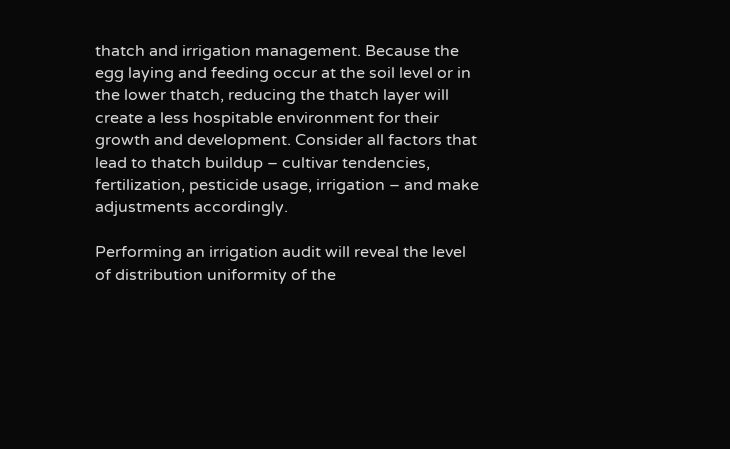thatch and irrigation management. Because the egg laying and feeding occur at the soil level or in the lower thatch, reducing the thatch layer will create a less hospitable environment for their growth and development. Consider all factors that lead to thatch buildup – cultivar tendencies, fertilization, pesticide usage, irrigation – and make adjustments accordingly.

Performing an irrigation audit will reveal the level of distribution uniformity of the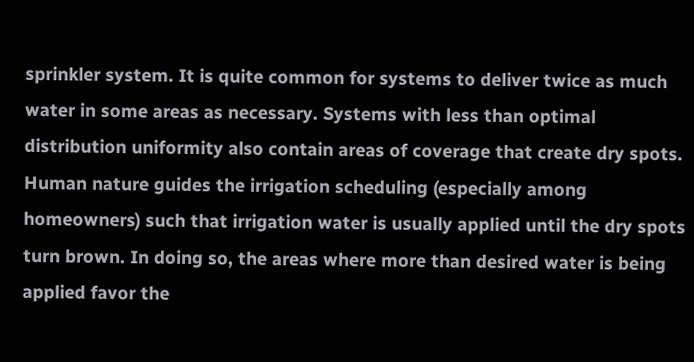sprinkler system. It is quite common for systems to deliver twice as much water in some areas as necessary. Systems with less than optimal distribution uniformity also contain areas of coverage that create dry spots. Human nature guides the irrigation scheduling (especially among homeowners) such that irrigation water is usually applied until the dry spots turn brown. In doing so, the areas where more than desired water is being applied favor the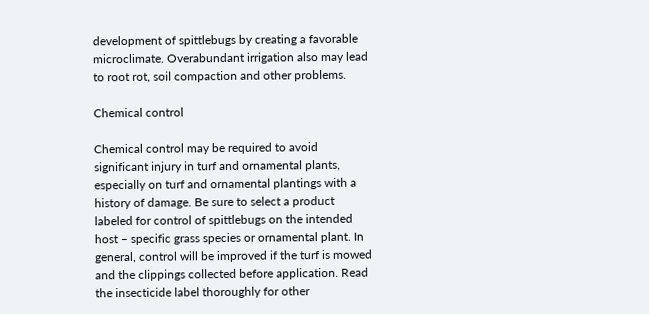development of spittlebugs by creating a favorable microclimate. Overabundant irrigation also may lead to root rot, soil compaction and other problems.

Chemical control

Chemical control may be required to avoid significant injury in turf and ornamental plants, especially on turf and ornamental plantings with a history of damage. Be sure to select a product labeled for control of spittlebugs on the intended host – specific grass species or ornamental plant. In general, control will be improved if the turf is mowed and the clippings collected before application. Read the insecticide label thoroughly for other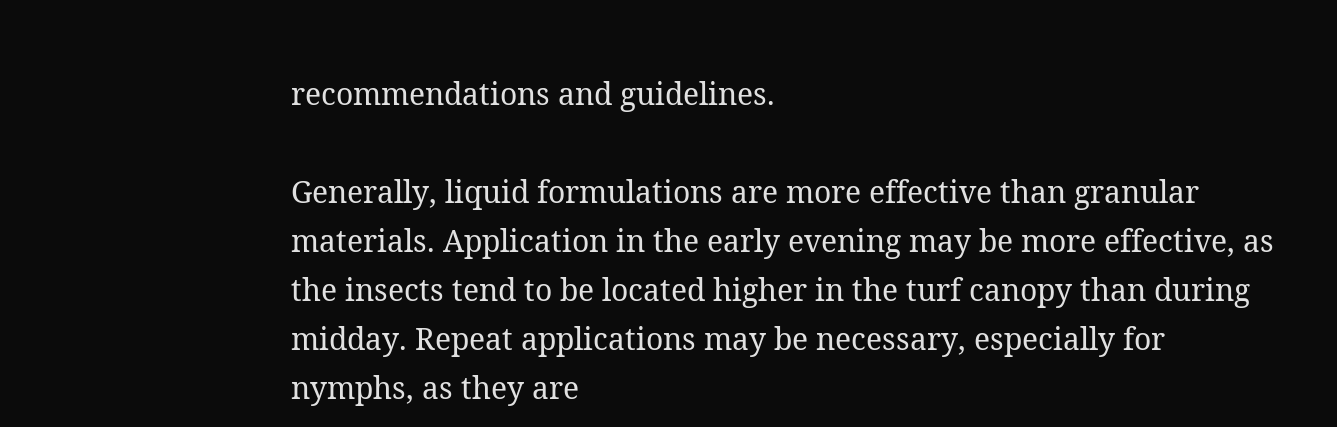recommendations and guidelines.

Generally, liquid formulations are more effective than granular materials. Application in the early evening may be more effective, as the insects tend to be located higher in the turf canopy than during midday. Repeat applications may be necessary, especially for nymphs, as they are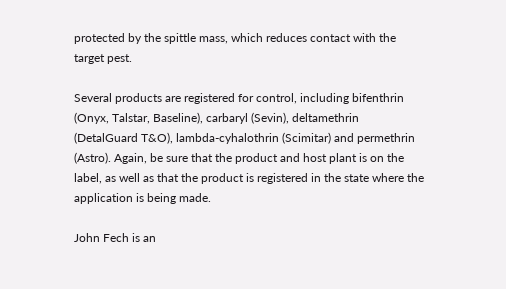protected by the spittle mass, which reduces contact with the target pest.

Several products are registered for control, including bifenthrin (Onyx, Talstar, Baseline), carbaryl (Sevin), deltamethrin (DetalGuard T&O), lambda-cyhalothrin (Scimitar) and permethrin (Astro). Again, be sure that the product and host plant is on the label, as well as that the product is registered in the state where the application is being made.

John Fech is an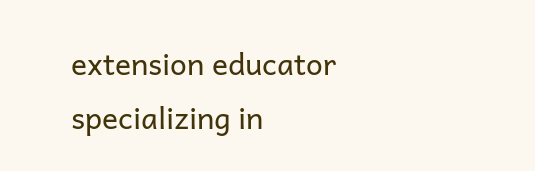extension educator specializing in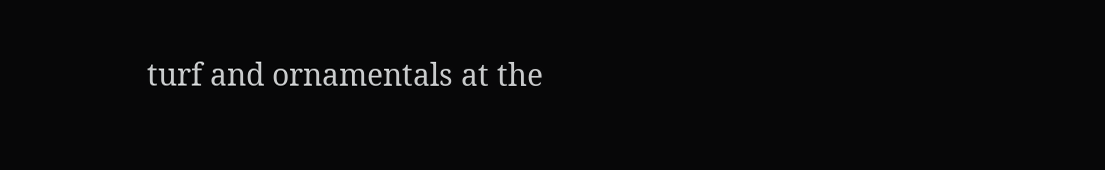turf and ornamentals at the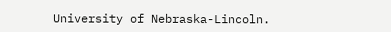University of Nebraska-Lincoln.